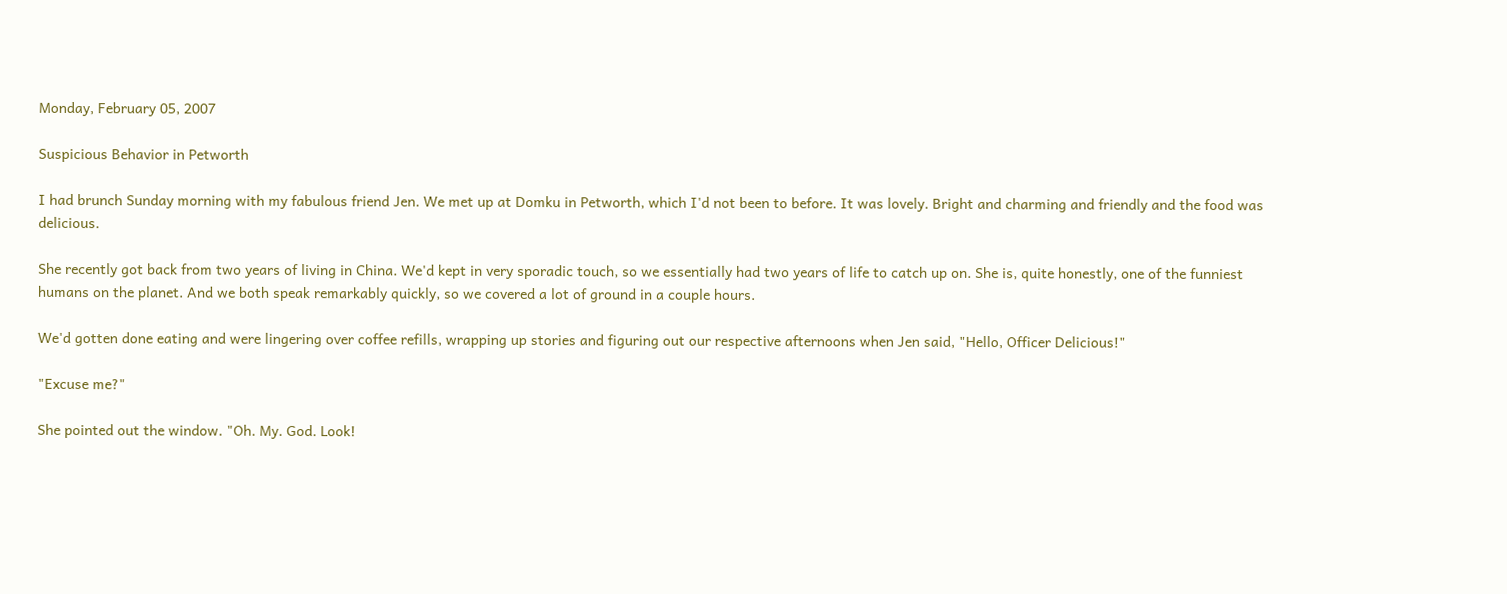Monday, February 05, 2007

Suspicious Behavior in Petworth

I had brunch Sunday morning with my fabulous friend Jen. We met up at Domku in Petworth, which I'd not been to before. It was lovely. Bright and charming and friendly and the food was delicious.

She recently got back from two years of living in China. We'd kept in very sporadic touch, so we essentially had two years of life to catch up on. She is, quite honestly, one of the funniest humans on the planet. And we both speak remarkably quickly, so we covered a lot of ground in a couple hours.

We'd gotten done eating and were lingering over coffee refills, wrapping up stories and figuring out our respective afternoons when Jen said, "Hello, Officer Delicious!"

"Excuse me?"

She pointed out the window. "Oh. My. God. Look!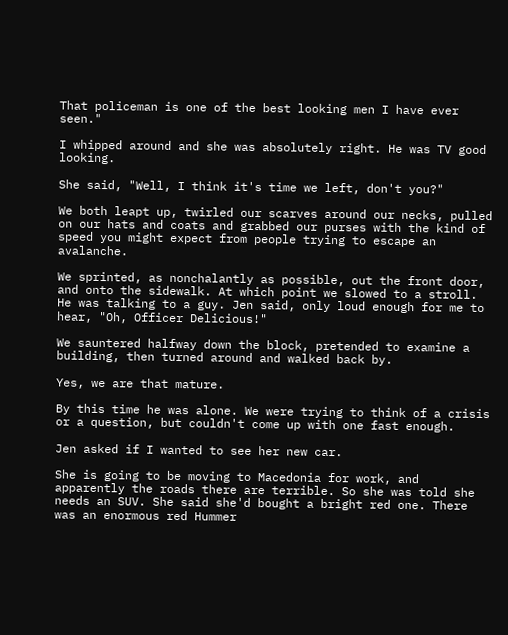That policeman is one of the best looking men I have ever seen."

I whipped around and she was absolutely right. He was TV good looking.

She said, "Well, I think it's time we left, don't you?"

We both leapt up, twirled our scarves around our necks, pulled on our hats and coats and grabbed our purses with the kind of speed you might expect from people trying to escape an avalanche.

We sprinted, as nonchalantly as possible, out the front door, and onto the sidewalk. At which point we slowed to a stroll. He was talking to a guy. Jen said, only loud enough for me to hear, "Oh, Officer Delicious!"

We sauntered halfway down the block, pretended to examine a building, then turned around and walked back by.

Yes, we are that mature.

By this time he was alone. We were trying to think of a crisis or a question, but couldn't come up with one fast enough.

Jen asked if I wanted to see her new car.

She is going to be moving to Macedonia for work, and apparently the roads there are terrible. So she was told she needs an SUV. She said she'd bought a bright red one. There was an enormous red Hummer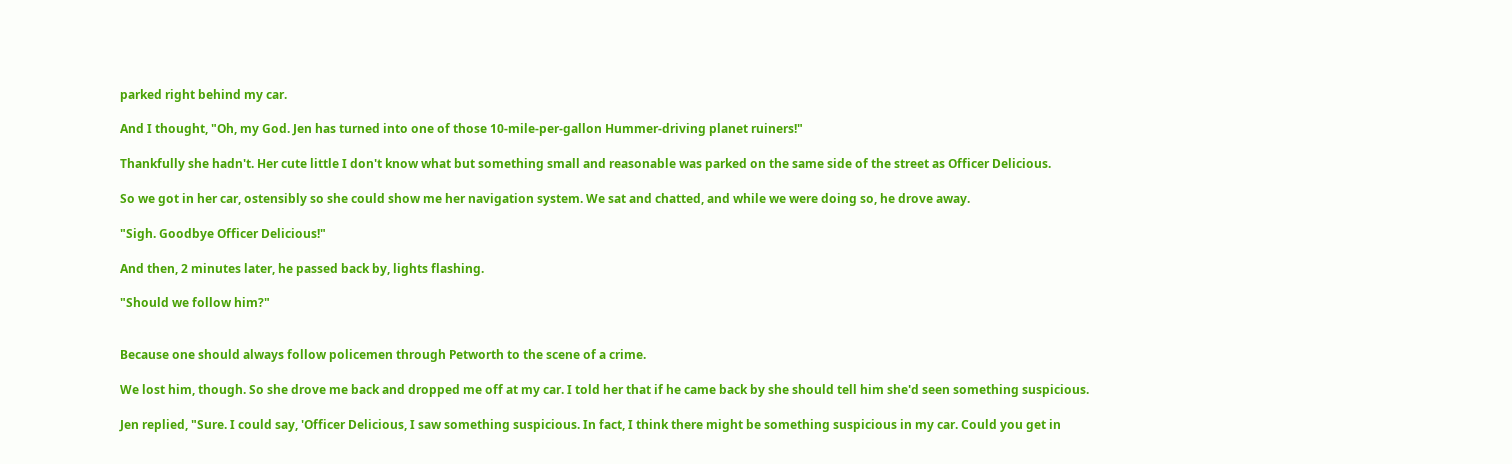parked right behind my car.

And I thought, "Oh, my God. Jen has turned into one of those 10-mile-per-gallon Hummer-driving planet ruiners!"

Thankfully she hadn't. Her cute little I don't know what but something small and reasonable was parked on the same side of the street as Officer Delicious.

So we got in her car, ostensibly so she could show me her navigation system. We sat and chatted, and while we were doing so, he drove away.

"Sigh. Goodbye Officer Delicious!"

And then, 2 minutes later, he passed back by, lights flashing.

"Should we follow him?"


Because one should always follow policemen through Petworth to the scene of a crime.

We lost him, though. So she drove me back and dropped me off at my car. I told her that if he came back by she should tell him she'd seen something suspicious.

Jen replied, "Sure. I could say, 'Officer Delicious, I saw something suspicious. In fact, I think there might be something suspicious in my car. Could you get in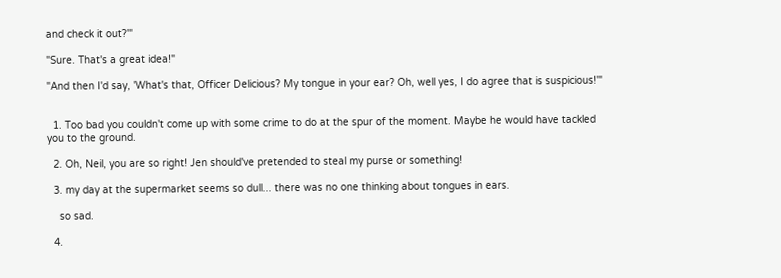and check it out?'"

"Sure. That's a great idea!"

"And then I'd say, 'What's that, Officer Delicious? My tongue in your ear? Oh, well yes, I do agree that is suspicious!'"


  1. Too bad you couldn't come up with some crime to do at the spur of the moment. Maybe he would have tackled you to the ground.

  2. Oh, Neil, you are so right! Jen should've pretended to steal my purse or something!

  3. my day at the supermarket seems so dull... there was no one thinking about tongues in ears.

    so sad.

  4.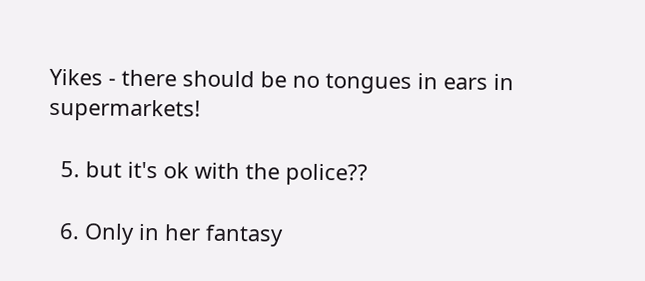Yikes - there should be no tongues in ears in supermarkets!

  5. but it's ok with the police??

  6. Only in her fantasy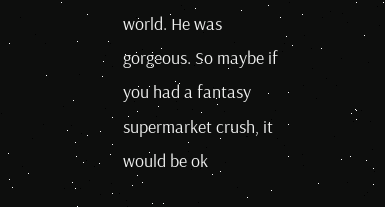world. He was gorgeous. So maybe if you had a fantasy supermarket crush, it would be ok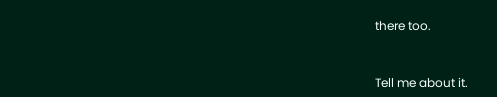there too.


Tell me about it.